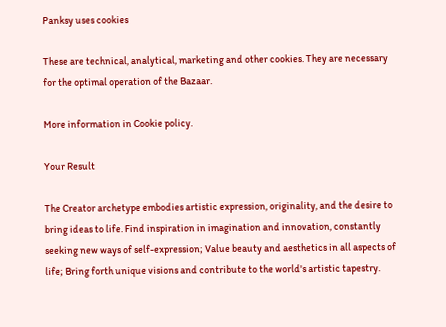Panksy uses cookies

These are technical, analytical, marketing and other cookies. They are necessary for the optimal operation of the Bazaar.

More information in Cookie policy.

Your Result

The Creator archetype embodies artistic expression, originality, and the desire to bring ideas to life. Find inspiration in imagination and innovation, constantly seeking new ways of self-expression; Value beauty and aesthetics in all aspects of life; Bring forth unique visions and contribute to the world's artistic tapestry.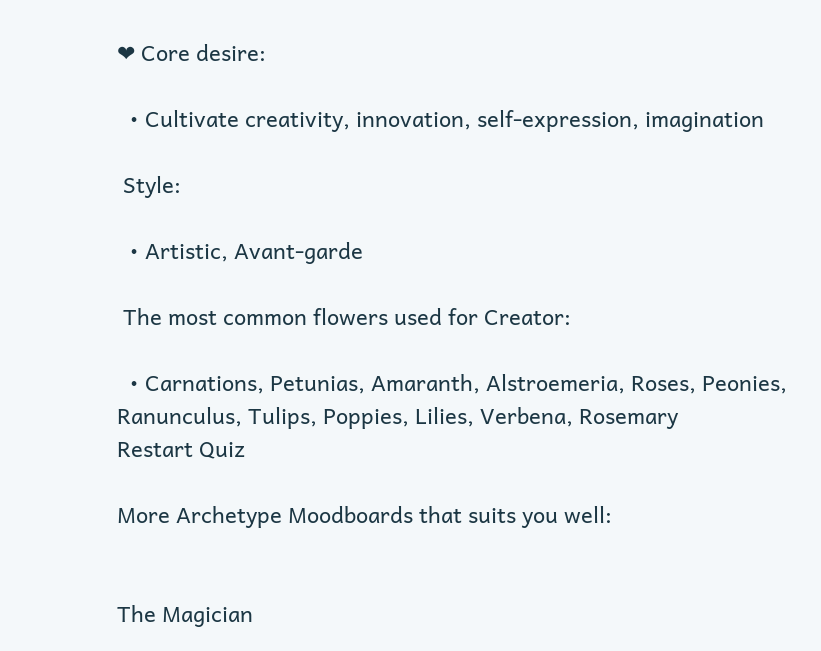❤ Core desire:

  • Cultivate creativity, innovation, self-expression, imagination

 Style:

  • Artistic, Avant-garde

 The most common flowers used for Creator:

  • Carnations, Petunias, Amaranth, Alstroemeria, Roses, Peonies, Ranunculus, Tulips, Poppies, Lilies, Verbena, Rosemary
Restart Quiz

More Archetype Moodboards that suits you well:


The Magician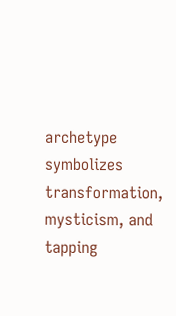archetype symbolizes transformation, mysticism, and tapping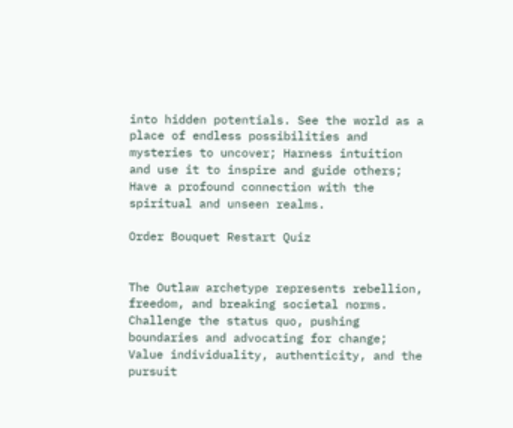into hidden potentials. See the world as a place of endless possibilities and mysteries to uncover; Harness intuition and use it to inspire and guide others; Have a profound connection with the spiritual and unseen realms.

Order Bouquet Restart Quiz


The Outlaw archetype represents rebellion, freedom, and breaking societal norms. Challenge the status quo, pushing boundaries and advocating for change; Value individuality, authenticity, and the pursuit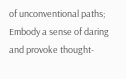of unconventional paths; Embody a sense of daring and provoke thought-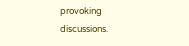provoking discussions.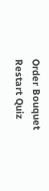Order Bouquet Restart Quiz